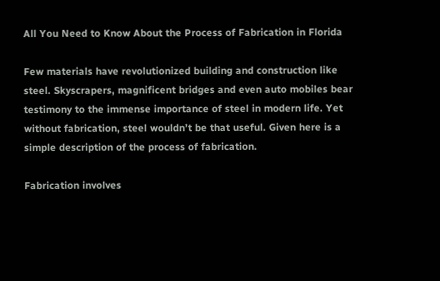All You Need to Know About the Process of Fabrication in Florida

Few materials have revolutionized building and construction like steel. Skyscrapers, magnificent bridges and even auto mobiles bear testimony to the immense importance of steel in modern life. Yet without fabrication, steel wouldn’t be that useful. Given here is a simple description of the process of fabrication.

Fabrication involves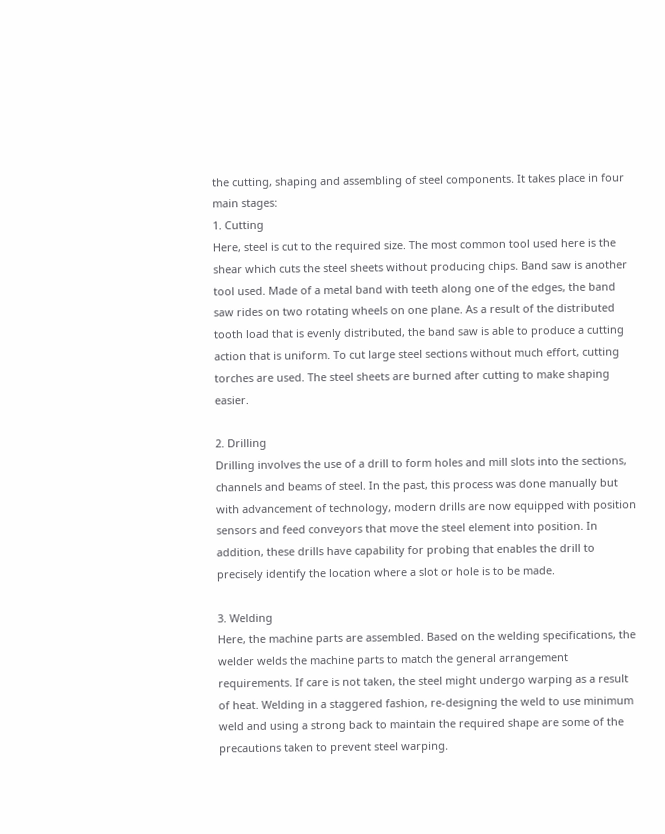the cutting, shaping and assembling of steel components. It takes place in four main stages:
1. Cutting
Here, steel is cut to the required size. The most common tool used here is the shear which cuts the steel sheets without producing chips. Band saw is another tool used. Made of a metal band with teeth along one of the edges, the band saw rides on two rotating wheels on one plane. As a result of the distributed tooth load that is evenly distributed, the band saw is able to produce a cutting action that is uniform. To cut large steel sections without much effort, cutting torches are used. The steel sheets are burned after cutting to make shaping easier.

2. Drilling
Drilling involves the use of a drill to form holes and mill slots into the sections, channels and beams of steel. In the past, this process was done manually but with advancement of technology, modern drills are now equipped with position sensors and feed conveyors that move the steel element into position. In addition, these drills have capability for probing that enables the drill to precisely identify the location where a slot or hole is to be made.

3. Welding
Here, the machine parts are assembled. Based on the welding specifications, the welder welds the machine parts to match the general arrangement requirements. If care is not taken, the steel might undergo warping as a result of heat. Welding in a staggered fashion, re-designing the weld to use minimum weld and using a strong back to maintain the required shape are some of the precautions taken to prevent steel warping.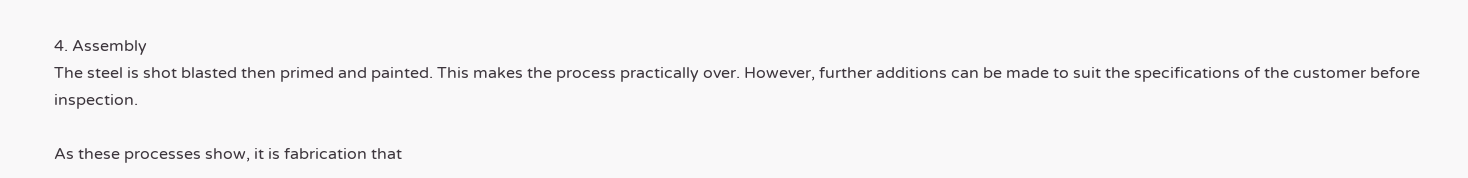4. Assembly
The steel is shot blasted then primed and painted. This makes the process practically over. However, further additions can be made to suit the specifications of the customer before inspection.

As these processes show, it is fabrication that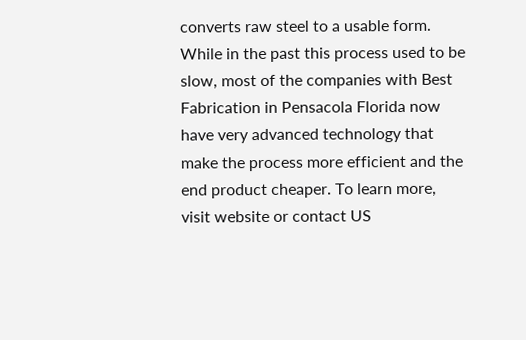converts raw steel to a usable form. While in the past this process used to be slow, most of the companies with Best Fabrication in Pensacola Florida now have very advanced technology that make the process more efficient and the end product cheaper. To learn more, visit website or contact US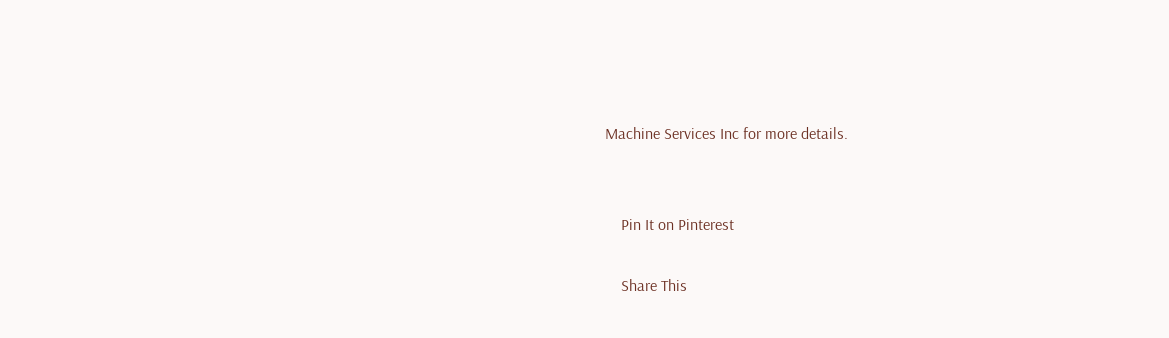Machine Services Inc for more details.


    Pin It on Pinterest

    Share This